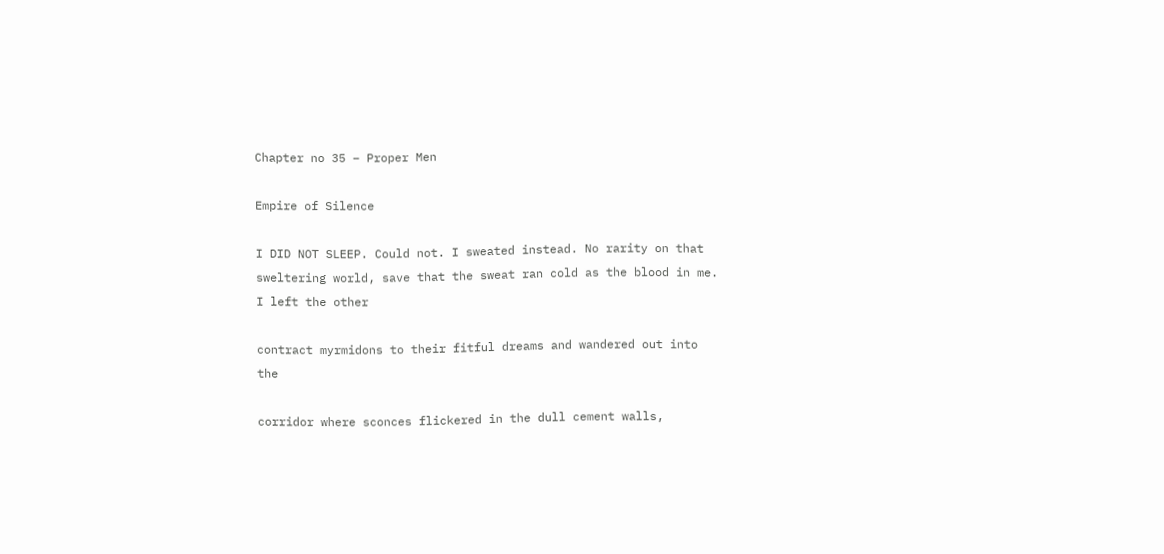Chapter no 35 – Proper Men

Empire of Silence

I DID NOT SLEEP. Could not. I sweated instead. No rarity on that sweltering world, save that the sweat ran cold as the blood in me. I left the other

contract myrmidons to their fitful dreams and wandered out into the

corridor where sconces flickered in the dull cement walls,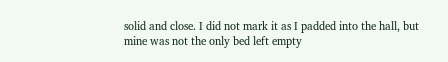solid and close. I did not mark it as I padded into the hall, but mine was not the only bed left empty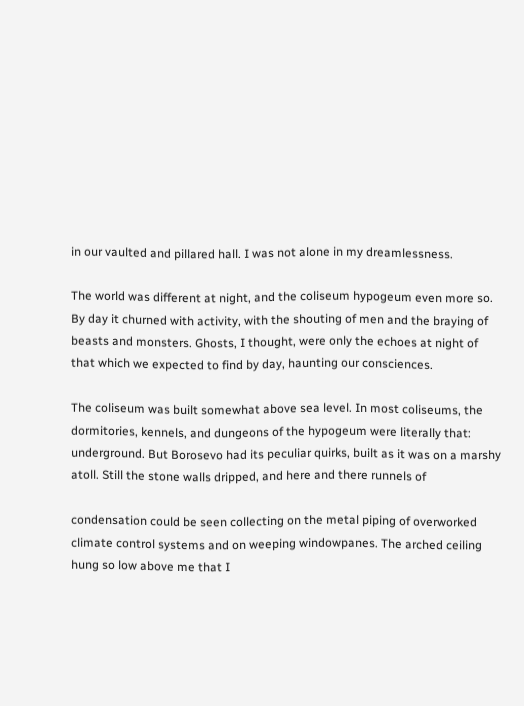in our vaulted and pillared hall. I was not alone in my dreamlessness.

The world was different at night, and the coliseum hypogeum even more so. By day it churned with activity, with the shouting of men and the braying of beasts and monsters. Ghosts, I thought, were only the echoes at night of that which we expected to find by day, haunting our consciences.

The coliseum was built somewhat above sea level. In most coliseums, the dormitories, kennels, and dungeons of the hypogeum were literally that: underground. But Borosevo had its peculiar quirks, built as it was on a marshy atoll. Still the stone walls dripped, and here and there runnels of

condensation could be seen collecting on the metal piping of overworked climate control systems and on weeping windowpanes. The arched ceiling hung so low above me that I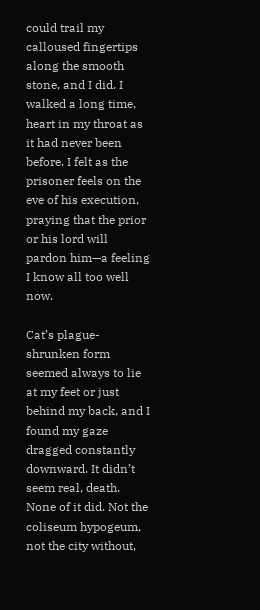could trail my calloused fingertips along the smooth stone, and I did. I walked a long time, heart in my throat as it had never been before. I felt as the prisoner feels on the eve of his execution, praying that the prior or his lord will pardon him—a feeling I know all too well now.

Cat’s plague-shrunken form seemed always to lie at my feet or just behind my back, and I found my gaze dragged constantly downward. It didn’t seem real, death. None of it did. Not the coliseum hypogeum, not the city without,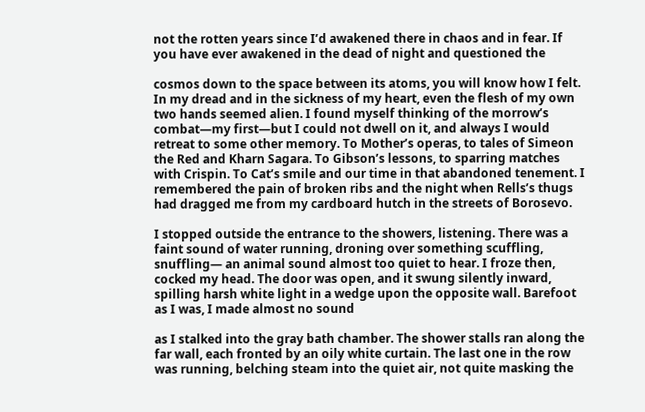not the rotten years since I’d awakened there in chaos and in fear. If you have ever awakened in the dead of night and questioned the

cosmos down to the space between its atoms, you will know how I felt. In my dread and in the sickness of my heart, even the flesh of my own two hands seemed alien. I found myself thinking of the morrow’s combat—my first—but I could not dwell on it, and always I would retreat to some other memory. To Mother’s operas, to tales of Simeon the Red and Kharn Sagara. To Gibson’s lessons, to sparring matches with Crispin. To Cat’s smile and our time in that abandoned tenement. I remembered the pain of broken ribs and the night when Rells’s thugs had dragged me from my cardboard hutch in the streets of Borosevo.

I stopped outside the entrance to the showers, listening. There was a faint sound of water running, droning over something scuffling, snuffling— an animal sound almost too quiet to hear. I froze then, cocked my head. The door was open, and it swung silently inward, spilling harsh white light in a wedge upon the opposite wall. Barefoot as I was, I made almost no sound

as I stalked into the gray bath chamber. The shower stalls ran along the far wall, each fronted by an oily white curtain. The last one in the row was running, belching steam into the quiet air, not quite masking the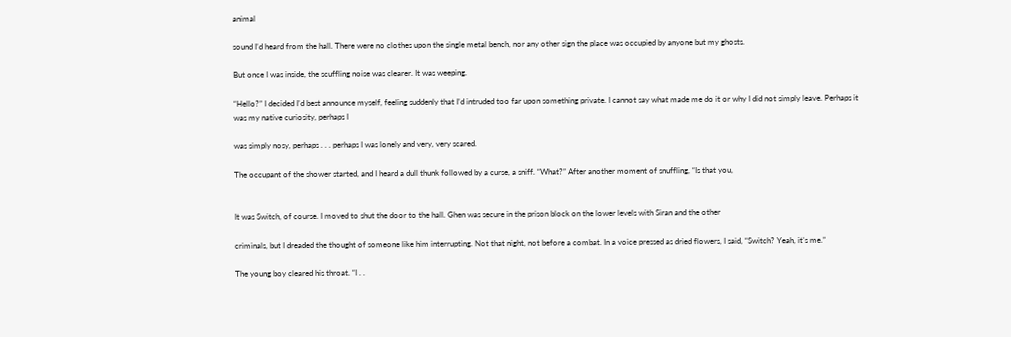animal

sound I’d heard from the hall. There were no clothes upon the single metal bench, nor any other sign the place was occupied by anyone but my ghosts.

But once I was inside, the scuffling noise was clearer. It was weeping.

“Hello?” I decided I’d best announce myself, feeling suddenly that I’d intruded too far upon something private. I cannot say what made me do it or why I did not simply leave. Perhaps it was my native curiosity, perhaps I

was simply nosy, perhaps . . . perhaps I was lonely and very, very scared.

The occupant of the shower started, and I heard a dull thunk followed by a curse, a sniff. “What?” After another moment of snuffling, “Is that you,


It was Switch, of course. I moved to shut the door to the hall. Ghen was secure in the prison block on the lower levels with Siran and the other

criminals, but I dreaded the thought of someone like him interrupting. Not that night, not before a combat. In a voice pressed as dried flowers, I said, “Switch? Yeah, it’s me.”

The young boy cleared his throat. “I . .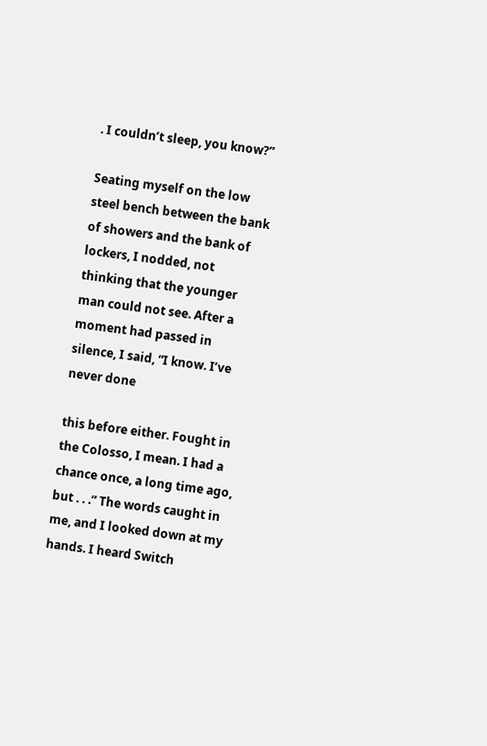. I couldn’t sleep, you know?”

Seating myself on the low steel bench between the bank of showers and the bank of lockers, I nodded, not thinking that the younger man could not see. After a moment had passed in silence, I said, “I know. I’ve never done

this before either. Fought in the Colosso, I mean. I had a chance once, a long time ago, but . . .” The words caught in me, and I looked down at my hands. I heard Switch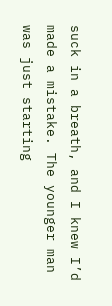suck in a breath, and I knew I’d made a mistake. The younger man was just starting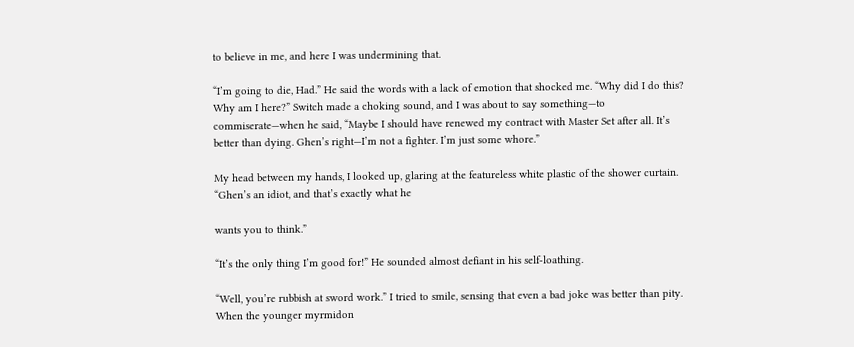to believe in me, and here I was undermining that.

“I’m going to die, Had.” He said the words with a lack of emotion that shocked me. “Why did I do this? Why am I here?” Switch made a choking sound, and I was about to say something—to commiserate—when he said, “Maybe I should have renewed my contract with Master Set after all. It’s better than dying. Ghen’s right—I’m not a fighter. I’m just some whore.”

My head between my hands, I looked up, glaring at the featureless white plastic of the shower curtain. “Ghen’s an idiot, and that’s exactly what he

wants you to think.”

“It’s the only thing I’m good for!” He sounded almost defiant in his self-loathing.

“Well, you’re rubbish at sword work.” I tried to smile, sensing that even a bad joke was better than pity. When the younger myrmidon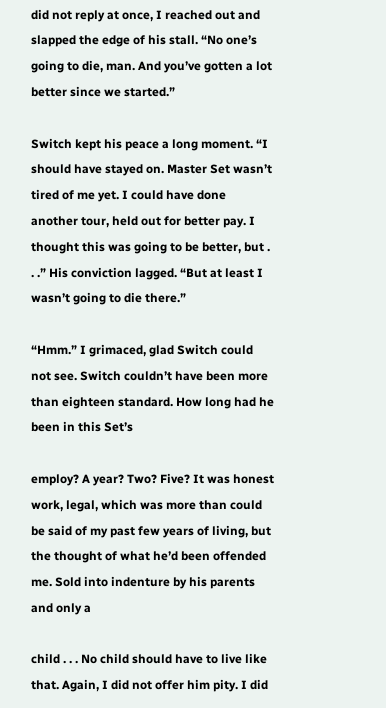did not reply at once, I reached out and slapped the edge of his stall. “No one’s going to die, man. And you’ve gotten a lot better since we started.”

Switch kept his peace a long moment. “I should have stayed on. Master Set wasn’t tired of me yet. I could have done another tour, held out for better pay. I thought this was going to be better, but . . .” His conviction lagged. “But at least I wasn’t going to die there.”

“Hmm.” I grimaced, glad Switch could not see. Switch couldn’t have been more than eighteen standard. How long had he been in this Set’s

employ? A year? Two? Five? It was honest work, legal, which was more than could be said of my past few years of living, but the thought of what he’d been offended me. Sold into indenture by his parents and only a

child . . . No child should have to live like that. Again, I did not offer him pity. I did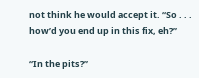not think he would accept it. “So . . . how’d you end up in this fix, eh?”

“In the pits?”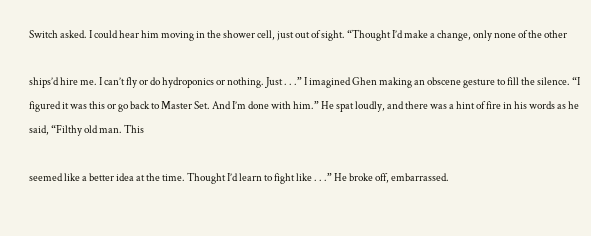Switch asked. I could hear him moving in the shower cell, just out of sight. “Thought I’d make a change, only none of the other

ships’d hire me. I can’t fly or do hydroponics or nothing. Just . . .” I imagined Ghen making an obscene gesture to fill the silence. “I figured it was this or go back to Master Set. And I’m done with him.” He spat loudly, and there was a hint of fire in his words as he said, “Filthy old man. This

seemed like a better idea at the time. Thought I’d learn to fight like . . .” He broke off, embarrassed.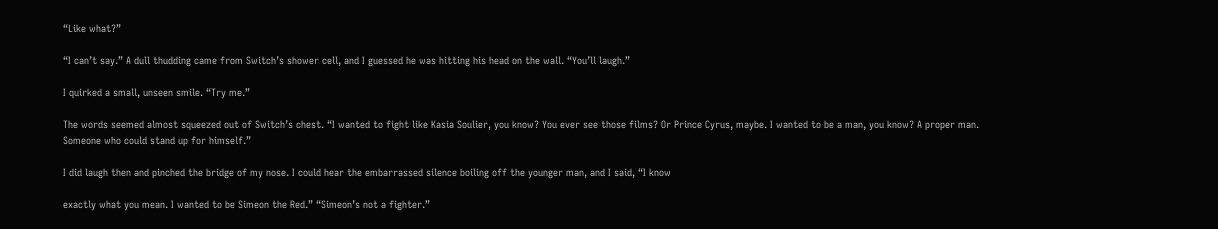“Like what?”

“I can’t say.” A dull thudding came from Switch’s shower cell, and I guessed he was hitting his head on the wall. “You’ll laugh.”

I quirked a small, unseen smile. “Try me.”

The words seemed almost squeezed out of Switch’s chest. “I wanted to fight like Kasia Soulier, you know? You ever see those films? Or Prince Cyrus, maybe. I wanted to be a man, you know? A proper man. Someone who could stand up for himself.”

I did laugh then and pinched the bridge of my nose. I could hear the embarrassed silence boiling off the younger man, and I said, “I know

exactly what you mean. I wanted to be Simeon the Red.” “Simeon’s not a fighter.”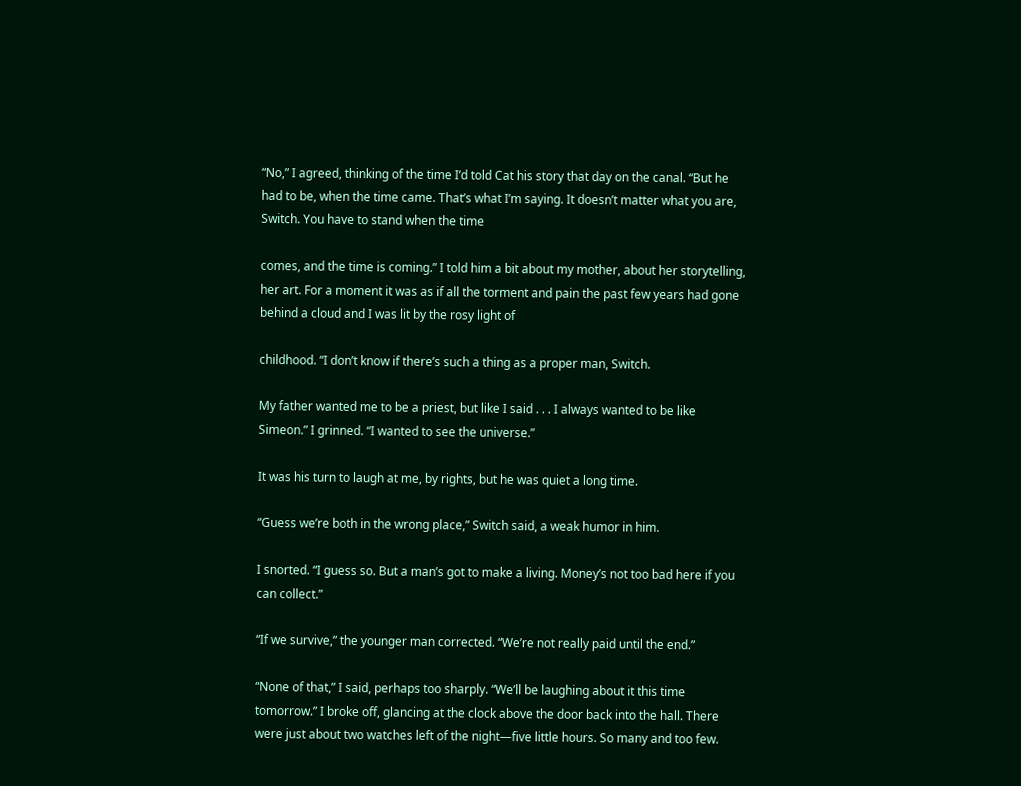“No,” I agreed, thinking of the time I’d told Cat his story that day on the canal. “But he had to be, when the time came. That’s what I’m saying. It doesn’t matter what you are, Switch. You have to stand when the time

comes, and the time is coming.” I told him a bit about my mother, about her storytelling, her art. For a moment it was as if all the torment and pain the past few years had gone behind a cloud and I was lit by the rosy light of

childhood. “I don’t know if there’s such a thing as a proper man, Switch.

My father wanted me to be a priest, but like I said . . . I always wanted to be like Simeon.” I grinned. “I wanted to see the universe.”

It was his turn to laugh at me, by rights, but he was quiet a long time.

“Guess we’re both in the wrong place,” Switch said, a weak humor in him.

I snorted. “I guess so. But a man’s got to make a living. Money’s not too bad here if you can collect.”

“If we survive,” the younger man corrected. “We’re not really paid until the end.”

“None of that,” I said, perhaps too sharply. “We’ll be laughing about it this time tomorrow.” I broke off, glancing at the clock above the door back into the hall. There were just about two watches left of the night—five little hours. So many and too few.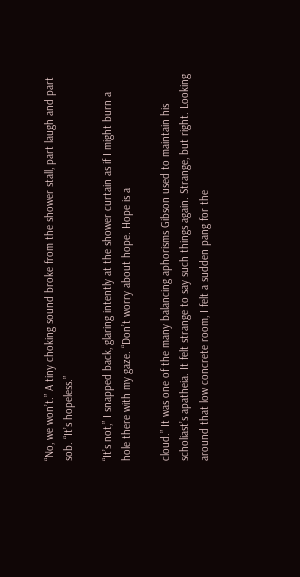“No, we won’t.” A tiny choking sound broke from the shower stall, part laugh and part sob. “It’s hopeless.”

“It’s not,” I snapped back, glaring intently at the shower curtain as if I might burn a hole there with my gaze. “Don’t worry about hope. Hope is a

cloud.” It was one of the many balancing aphorisms Gibson used to maintain his scholiast’s apatheia. It felt strange to say such things again. Strange, but right. Looking around that low concrete room, I felt a sudden pang for the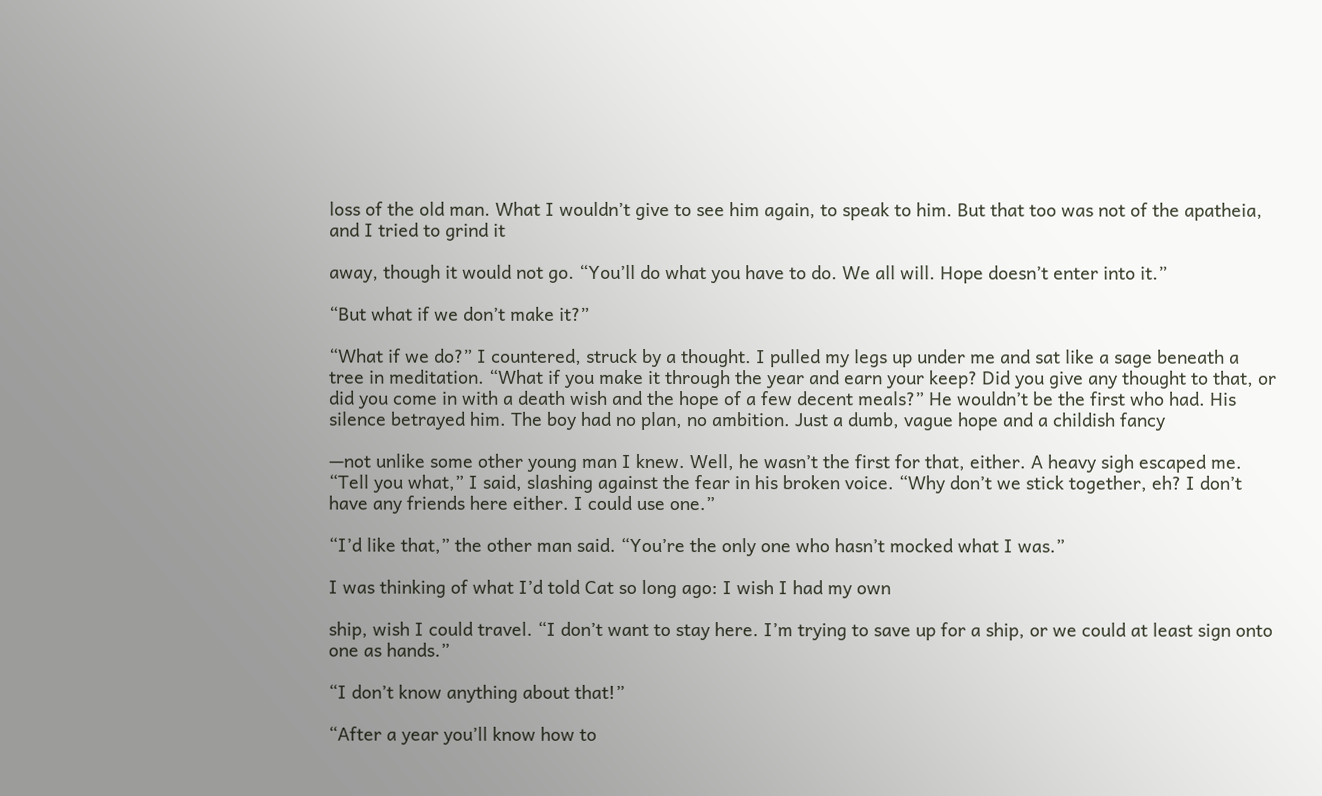loss of the old man. What I wouldn’t give to see him again, to speak to him. But that too was not of the apatheia, and I tried to grind it

away, though it would not go. “You’ll do what you have to do. We all will. Hope doesn’t enter into it.”

“But what if we don’t make it?”

“What if we do?” I countered, struck by a thought. I pulled my legs up under me and sat like a sage beneath a tree in meditation. “What if you make it through the year and earn your keep? Did you give any thought to that, or did you come in with a death wish and the hope of a few decent meals?” He wouldn’t be the first who had. His silence betrayed him. The boy had no plan, no ambition. Just a dumb, vague hope and a childish fancy

—not unlike some other young man I knew. Well, he wasn’t the first for that, either. A heavy sigh escaped me. “Tell you what,” I said, slashing against the fear in his broken voice. “Why don’t we stick together, eh? I don’t have any friends here either. I could use one.”

“I’d like that,” the other man said. “You’re the only one who hasn’t mocked what I was.”

I was thinking of what I’d told Cat so long ago: I wish I had my own

ship, wish I could travel. “I don’t want to stay here. I’m trying to save up for a ship, or we could at least sign onto one as hands.”

“I don’t know anything about that!”

“After a year you’ll know how to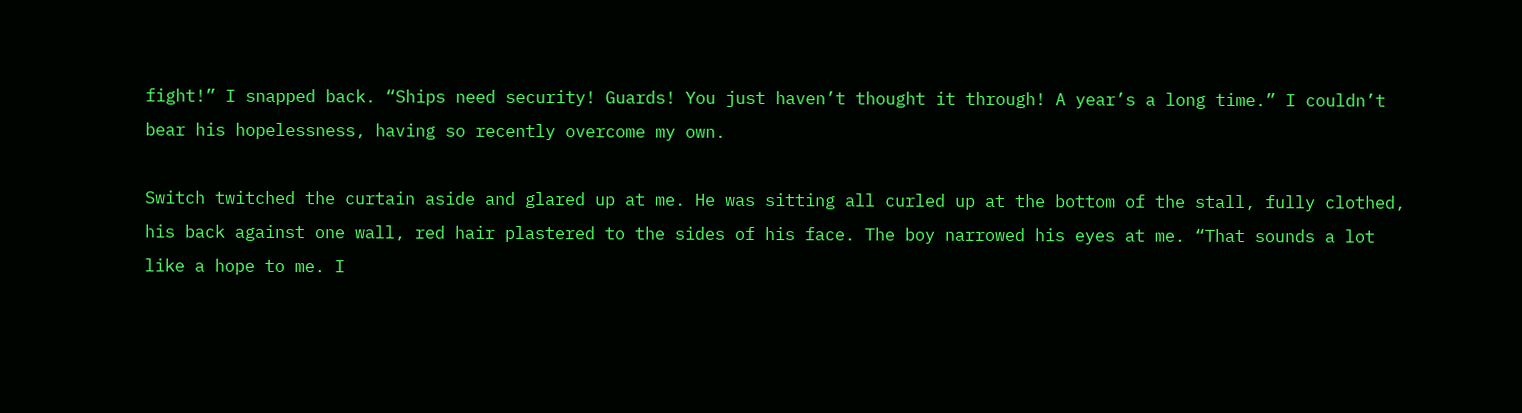fight!” I snapped back. “Ships need security! Guards! You just haven’t thought it through! A year’s a long time.” I couldn’t bear his hopelessness, having so recently overcome my own.

Switch twitched the curtain aside and glared up at me. He was sitting all curled up at the bottom of the stall, fully clothed, his back against one wall, red hair plastered to the sides of his face. The boy narrowed his eyes at me. “That sounds a lot like a hope to me. I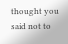thought you said not to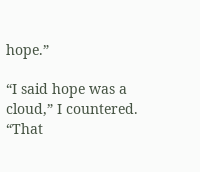hope.”

“I said hope was a cloud,” I countered. “That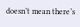doesn’t mean there’s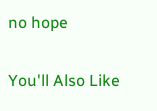no hope

You'll Also Like